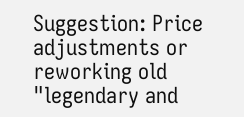Suggestion: Price adjustments or reworking old "legendary and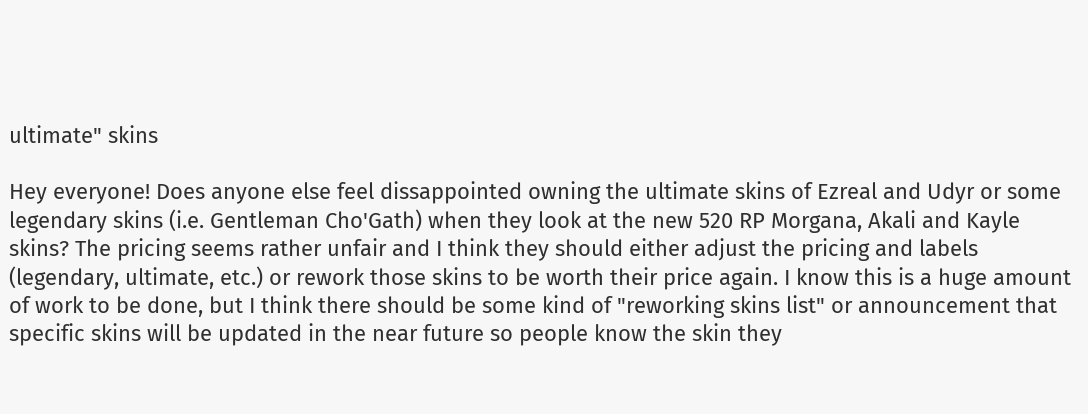ultimate" skins

Hey everyone! Does anyone else feel dissappointed owning the ultimate skins of Ezreal and Udyr or some legendary skins (i.e. Gentleman Cho'Gath) when they look at the new 520 RP Morgana, Akali and Kayle skins? The pricing seems rather unfair and I think they should either adjust the pricing and labels (legendary, ultimate, etc.) or rework those skins to be worth their price again. I know this is a huge amount of work to be done, but I think there should be some kind of "reworking skins list" or announcement that specific skins will be updated in the near future so people know the skin they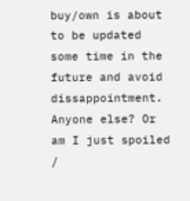buy/own is about to be updated some time in the future and avoid dissappointment. Anyone else? Or am I just spoiled /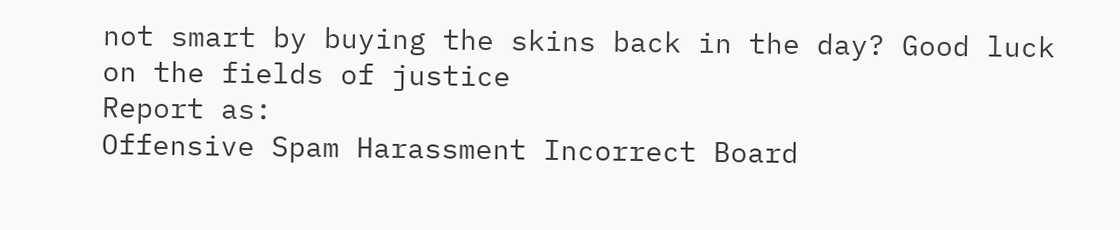not smart by buying the skins back in the day? Good luck on the fields of justice
Report as:
Offensive Spam Harassment Incorrect Board